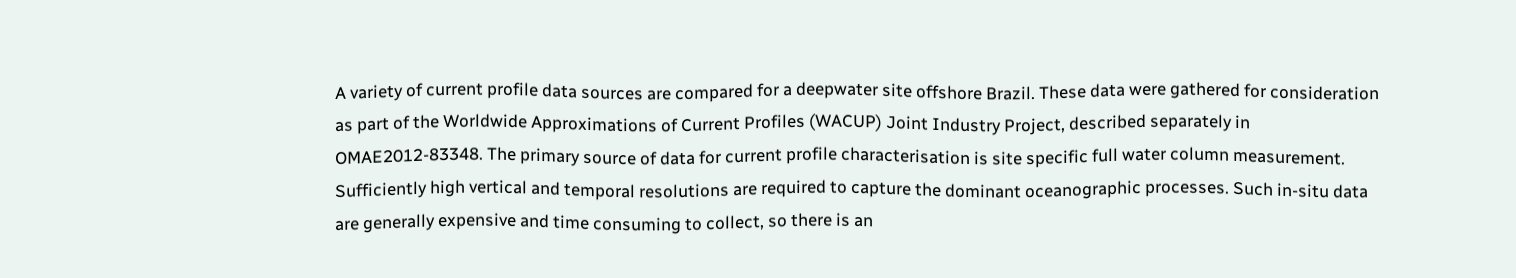A variety of current profile data sources are compared for a deepwater site offshore Brazil. These data were gathered for consideration as part of the Worldwide Approximations of Current Profiles (WACUP) Joint Industry Project, described separately in OMAE2012-83348. The primary source of data for current profile characterisation is site specific full water column measurement. Sufficiently high vertical and temporal resolutions are required to capture the dominant oceanographic processes. Such in-situ data are generally expensive and time consuming to collect, so there is an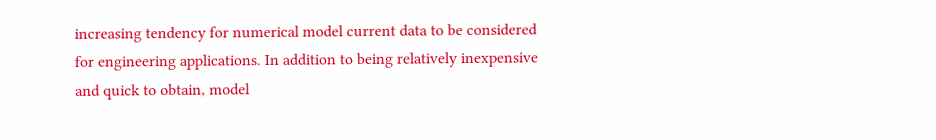increasing tendency for numerical model current data to be considered for engineering applications. In addition to being relatively inexpensive and quick to obtain, model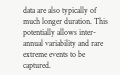data are also typically of much longer duration. This potentially allows inter-annual variability and rare extreme events to be captured.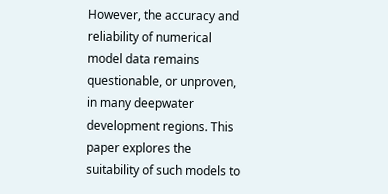However, the accuracy and reliability of numerical model data remains questionable, or unproven, in many deepwater development regions. This paper explores the suitability of such models to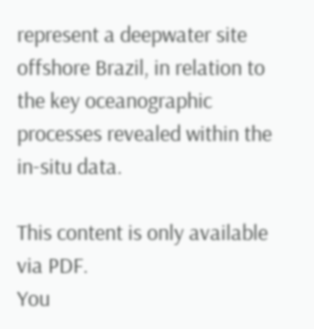represent a deepwater site offshore Brazil, in relation to the key oceanographic processes revealed within the in-situ data.

This content is only available via PDF.
You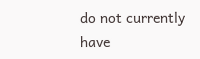do not currently have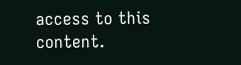access to this content.